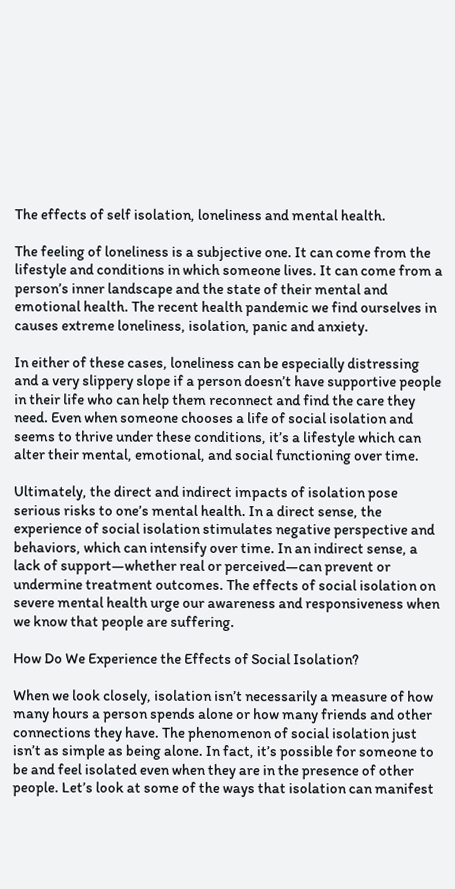The effects of self isolation, loneliness and mental health.

The feeling of loneliness is a subjective one. It can come from the lifestyle and conditions in which someone lives. It can come from a person’s inner landscape and the state of their mental and emotional health. The recent health pandemic we find ourselves in causes extreme loneliness, isolation, panic and anxiety.

In either of these cases, loneliness can be especially distressing and a very slippery slope if a person doesn’t have supportive people in their life who can help them reconnect and find the care they need. Even when someone chooses a life of social isolation and seems to thrive under these conditions, it’s a lifestyle which can alter their mental, emotional, and social functioning over time.

Ultimately, the direct and indirect impacts of isolation pose serious risks to one’s mental health. In a direct sense, the experience of social isolation stimulates negative perspective and behaviors, which can intensify over time. In an indirect sense, a lack of support—whether real or perceived—can prevent or undermine treatment outcomes. The effects of social isolation on severe mental health urge our awareness and responsiveness when we know that people are suffering.

How Do We Experience the Effects of Social Isolation?

When we look closely, isolation isn’t necessarily a measure of how many hours a person spends alone or how many friends and other connections they have. The phenomenon of social isolation just isn’t as simple as being alone. In fact, it’s possible for someone to be and feel isolated even when they are in the presence of other people. Let’s look at some of the ways that isolation can manifest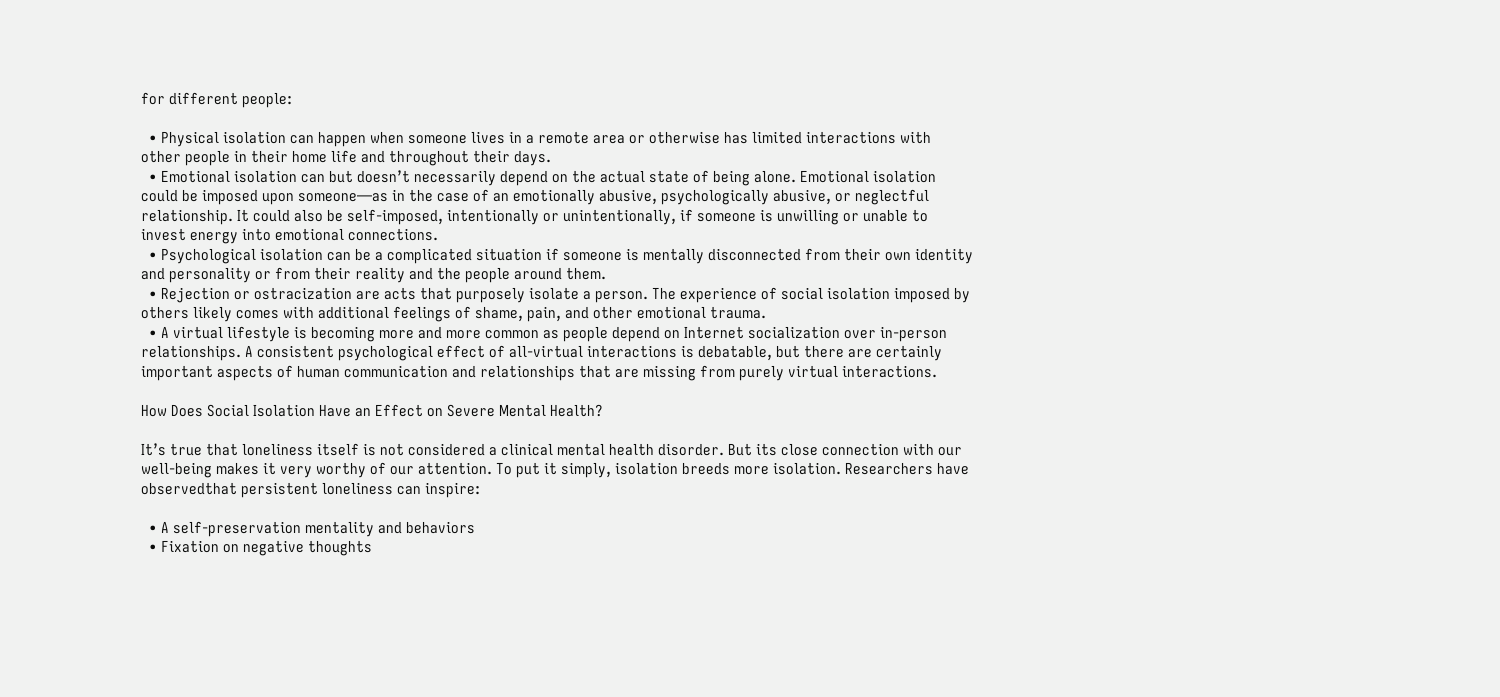for different people:

  • Physical isolation can happen when someone lives in a remote area or otherwise has limited interactions with other people in their home life and throughout their days.
  • Emotional isolation can but doesn’t necessarily depend on the actual state of being alone. Emotional isolation could be imposed upon someone—as in the case of an emotionally abusive, psychologically abusive, or neglectful relationship. It could also be self-imposed, intentionally or unintentionally, if someone is unwilling or unable to invest energy into emotional connections.
  • Psychological isolation can be a complicated situation if someone is mentally disconnected from their own identity and personality or from their reality and the people around them.
  • Rejection or ostracization are acts that purposely isolate a person. The experience of social isolation imposed by others likely comes with additional feelings of shame, pain, and other emotional trauma.
  • A virtual lifestyle is becoming more and more common as people depend on Internet socialization over in-person relationships. A consistent psychological effect of all-virtual interactions is debatable, but there are certainly important aspects of human communication and relationships that are missing from purely virtual interactions.

How Does Social Isolation Have an Effect on Severe Mental Health?

It’s true that loneliness itself is not considered a clinical mental health disorder. But its close connection with our well-being makes it very worthy of our attention. To put it simply, isolation breeds more isolation. Researchers have observedthat persistent loneliness can inspire:

  • A self-preservation mentality and behaviors
  • Fixation on negative thoughts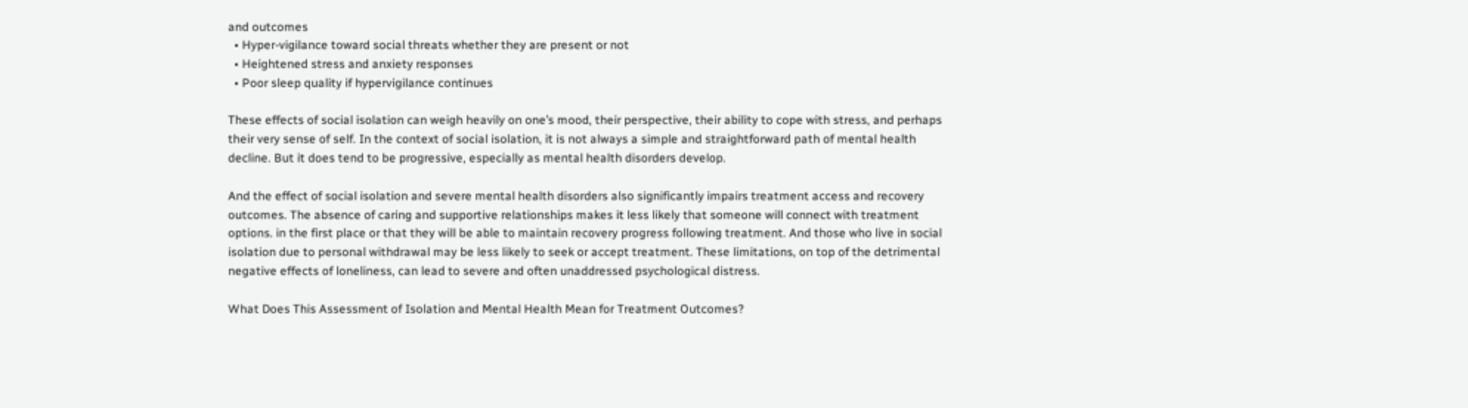and outcomes
  • Hyper-vigilance toward social threats whether they are present or not
  • Heightened stress and anxiety responses
  • Poor sleep quality if hypervigilance continues

These effects of social isolation can weigh heavily on one’s mood, their perspective, their ability to cope with stress, and perhaps their very sense of self. In the context of social isolation, it is not always a simple and straightforward path of mental health decline. But it does tend to be progressive, especially as mental health disorders develop.

And the effect of social isolation and severe mental health disorders also significantly impairs treatment access and recovery outcomes. The absence of caring and supportive relationships makes it less likely that someone will connect with treatment options. in the first place or that they will be able to maintain recovery progress following treatment. And those who live in social isolation due to personal withdrawal may be less likely to seek or accept treatment. These limitations, on top of the detrimental negative effects of loneliness, can lead to severe and often unaddressed psychological distress.

What Does This Assessment of Isolation and Mental Health Mean for Treatment Outcomes?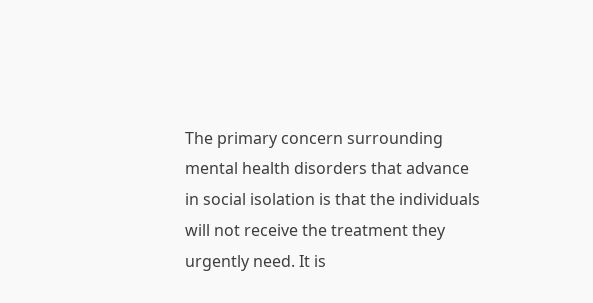The primary concern surrounding mental health disorders that advance in social isolation is that the individuals will not receive the treatment they urgently need. It is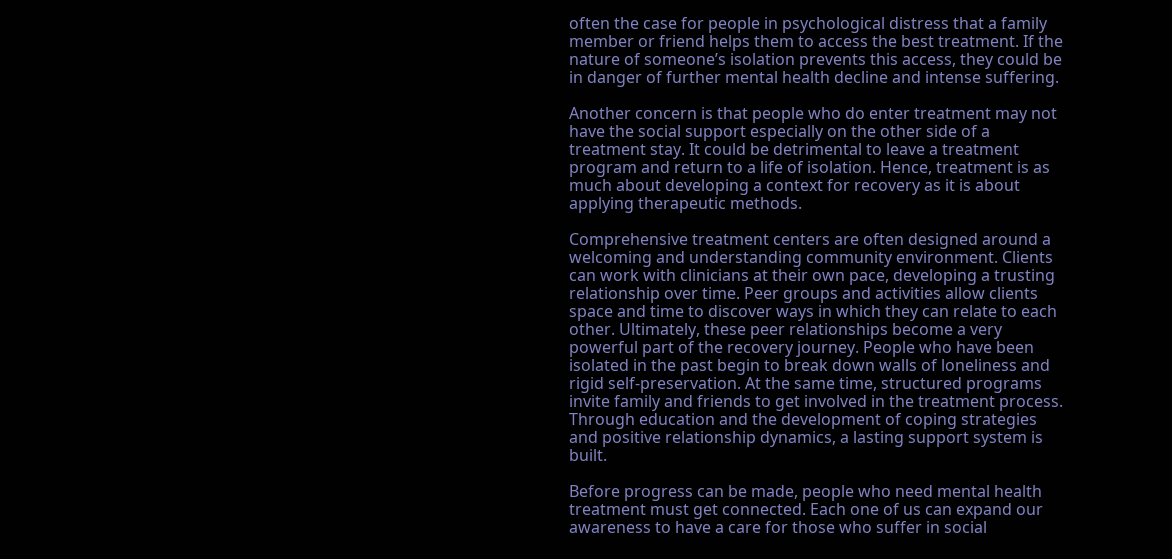often the case for people in psychological distress that a family member or friend helps them to access the best treatment. If the nature of someone’s isolation prevents this access, they could be in danger of further mental health decline and intense suffering.

Another concern is that people who do enter treatment may not have the social support especially on the other side of a treatment stay. It could be detrimental to leave a treatment program and return to a life of isolation. Hence, treatment is as much about developing a context for recovery as it is about applying therapeutic methods.

Comprehensive treatment centers are often designed around a welcoming and understanding community environment. Clients can work with clinicians at their own pace, developing a trusting relationship over time. Peer groups and activities allow clients space and time to discover ways in which they can relate to each other. Ultimately, these peer relationships become a very powerful part of the recovery journey. People who have been isolated in the past begin to break down walls of loneliness and rigid self-preservation. At the same time, structured programs invite family and friends to get involved in the treatment process. Through education and the development of coping strategies and positive relationship dynamics, a lasting support system is built.

Before progress can be made, people who need mental health treatment must get connected. Each one of us can expand our awareness to have a care for those who suffer in social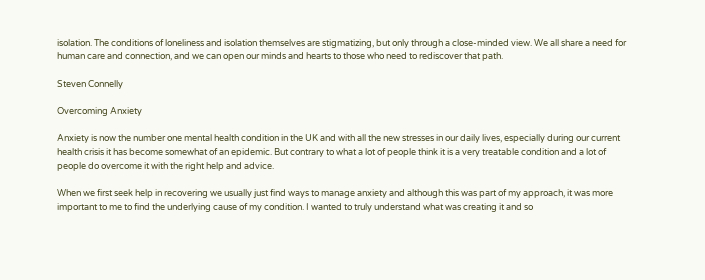isolation. The conditions of loneliness and isolation themselves are stigmatizing, but only through a close-minded view. We all share a need for human care and connection, and we can open our minds and hearts to those who need to rediscover that path.

Steven Connelly

Overcoming Anxiety

Anxiety is now the number one mental health condition in the UK and with all the new stresses in our daily lives, especially during our current health crisis it has become somewhat of an epidemic. But contrary to what a lot of people think it is a very treatable condition and a lot of people do overcome it with the right help and advice.

When we first seek help in recovering we usually just find ways to manage anxiety and although this was part of my approach, it was more important to me to find the underlying cause of my condition. I wanted to truly understand what was creating it and so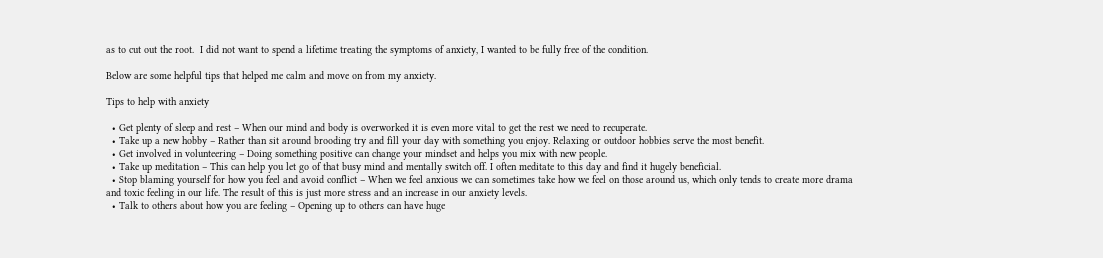as to cut out the root.  I did not want to spend a lifetime treating the symptoms of anxiety, I wanted to be fully free of the condition.

Below are some helpful tips that helped me calm and move on from my anxiety.

Tips to help with anxiety

  • Get plenty of sleep and rest – When our mind and body is overworked it is even more vital to get the rest we need to recuperate.
  • Take up a new hobby – Rather than sit around brooding try and fill your day with something you enjoy. Relaxing or outdoor hobbies serve the most benefit.
  • Get involved in volunteering – Doing something positive can change your mindset and helps you mix with new people.
  • Take up meditation – This can help you let go of that busy mind and mentally switch off. I often meditate to this day and find it hugely beneficial.
  • Stop blaming yourself for how you feel and avoid conflict – When we feel anxious we can sometimes take how we feel on those around us, which only tends to create more drama and toxic feeling in our life. The result of this is just more stress and an increase in our anxiety levels.
  • Talk to others about how you are feeling – Opening up to others can have huge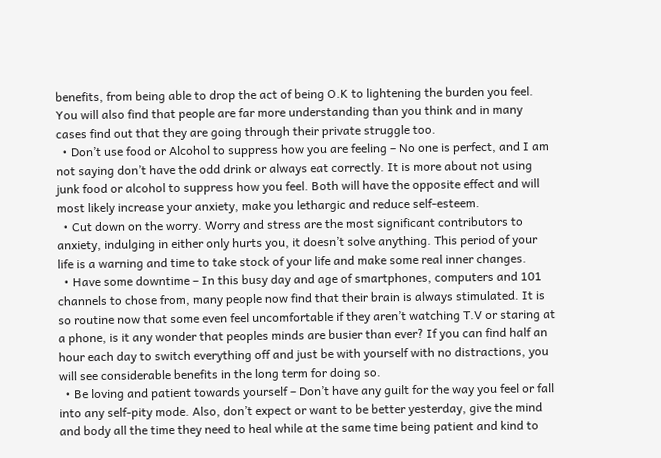benefits, from being able to drop the act of being O.K to lightening the burden you feel. You will also find that people are far more understanding than you think and in many cases find out that they are going through their private struggle too.
  • Don’t use food or Alcohol to suppress how you are feeling – No one is perfect, and I am not saying don’t have the odd drink or always eat correctly. It is more about not using junk food or alcohol to suppress how you feel. Both will have the opposite effect and will most likely increase your anxiety, make you lethargic and reduce self-esteem.
  • Cut down on the worry. Worry and stress are the most significant contributors to anxiety, indulging in either only hurts you, it doesn’t solve anything. This period of your life is a warning and time to take stock of your life and make some real inner changes.
  • Have some downtime – In this busy day and age of smartphones, computers and 101 channels to chose from, many people now find that their brain is always stimulated. It is so routine now that some even feel uncomfortable if they aren’t watching T.V or staring at a phone, is it any wonder that peoples minds are busier than ever? If you can find half an hour each day to switch everything off and just be with yourself with no distractions, you will see considerable benefits in the long term for doing so.
  • Be loving and patient towards yourself – Don’t have any guilt for the way you feel or fall into any self-pity mode. Also, don’t expect or want to be better yesterday, give the mind and body all the time they need to heal while at the same time being patient and kind to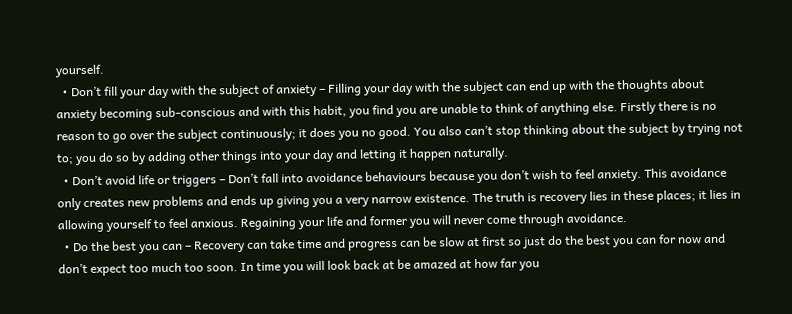yourself.
  • Don’t fill your day with the subject of anxiety – Filling your day with the subject can end up with the thoughts about anxiety becoming sub-conscious and with this habit, you find you are unable to think of anything else. Firstly there is no reason to go over the subject continuously; it does you no good. You also can’t stop thinking about the subject by trying not to; you do so by adding other things into your day and letting it happen naturally.
  • Don’t avoid life or triggers – Don’t fall into avoidance behaviours because you don’t wish to feel anxiety. This avoidance only creates new problems and ends up giving you a very narrow existence. The truth is recovery lies in these places; it lies in allowing yourself to feel anxious. Regaining your life and former you will never come through avoidance.
  • Do the best you can – Recovery can take time and progress can be slow at first so just do the best you can for now and don’t expect too much too soon. In time you will look back at be amazed at how far you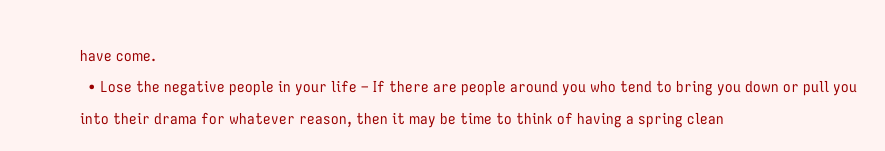have come.
  • Lose the negative people in your life – If there are people around you who tend to bring you down or pull you into their drama for whatever reason, then it may be time to think of having a spring clean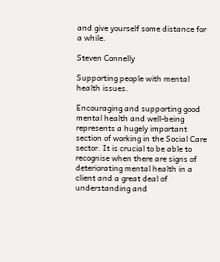and give yourself some distance for a while.

Steven Connelly

Supporting people with mental health issues.

Encouraging and supporting good mental health and well-being represents a hugely important section of working in the Social Care sector. It is crucial to be able to recognise when there are signs of deteriorating mental health in a client and a great deal of understanding and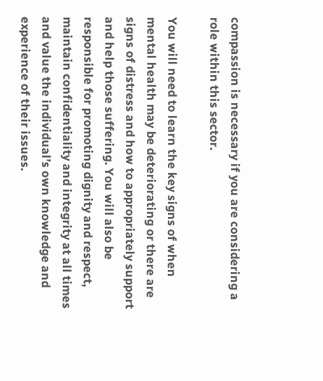compassion is necessary if you are considering a role within this sector.

You will need to learn the key signs of when mental health may be deteriorating or there are signs of distress and how to appropriately support and help those suffering. You will also be responsible for promoting dignity and respect, maintain confidentiality and integrity at all times and value the individual’s own knowledge and experience of their issues.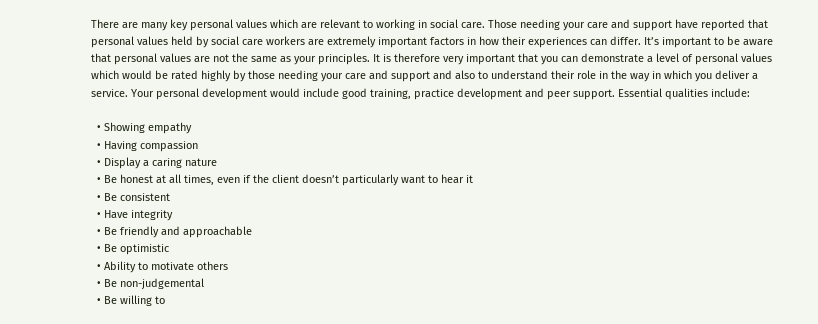There are many key personal values which are relevant to working in social care. Those needing your care and support have reported that personal values held by social care workers are extremely important factors in how their experiences can differ. It’s important to be aware that personal values are not the same as your principles. It is therefore very important that you can demonstrate a level of personal values which would be rated highly by those needing your care and support and also to understand their role in the way in which you deliver a service. Your personal development would include good training, practice development and peer support. Essential qualities include:

  • Showing empathy
  • Having compassion
  • Display a caring nature
  • Be honest at all times, even if the client doesn’t particularly want to hear it
  • Be consistent
  • Have integrity
  • Be friendly and approachable
  • Be optimistic
  • Ability to motivate others
  • Be non-judgemental
  • Be willing to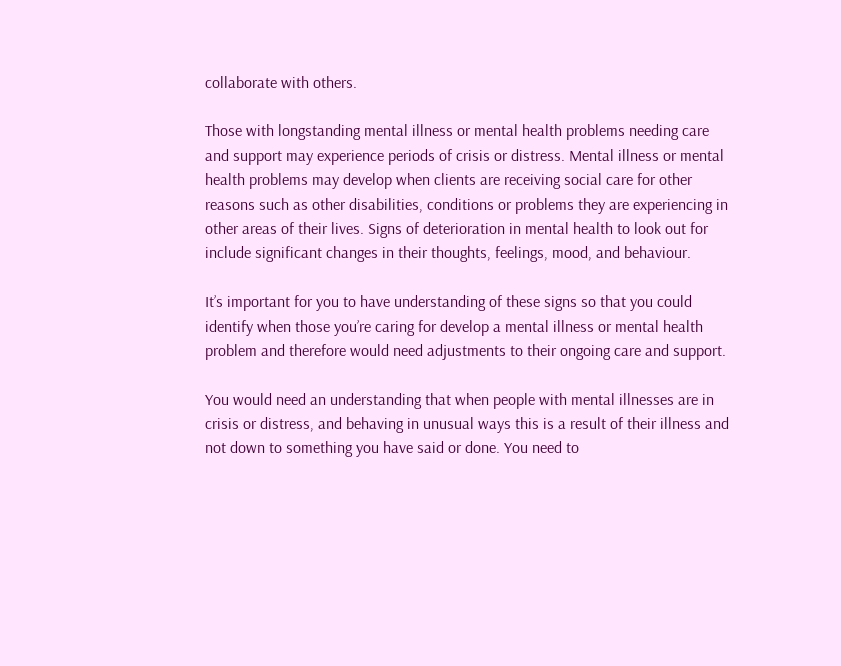collaborate with others.

Those with longstanding mental illness or mental health problems needing care and support may experience periods of crisis or distress. Mental illness or mental health problems may develop when clients are receiving social care for other reasons such as other disabilities, conditions or problems they are experiencing in other areas of their lives. Signs of deterioration in mental health to look out for include significant changes in their thoughts, feelings, mood, and behaviour.

It’s important for you to have understanding of these signs so that you could identify when those you’re caring for develop a mental illness or mental health problem and therefore would need adjustments to their ongoing care and support.

You would need an understanding that when people with mental illnesses are in crisis or distress, and behaving in unusual ways this is a result of their illness and not down to something you have said or done. You need to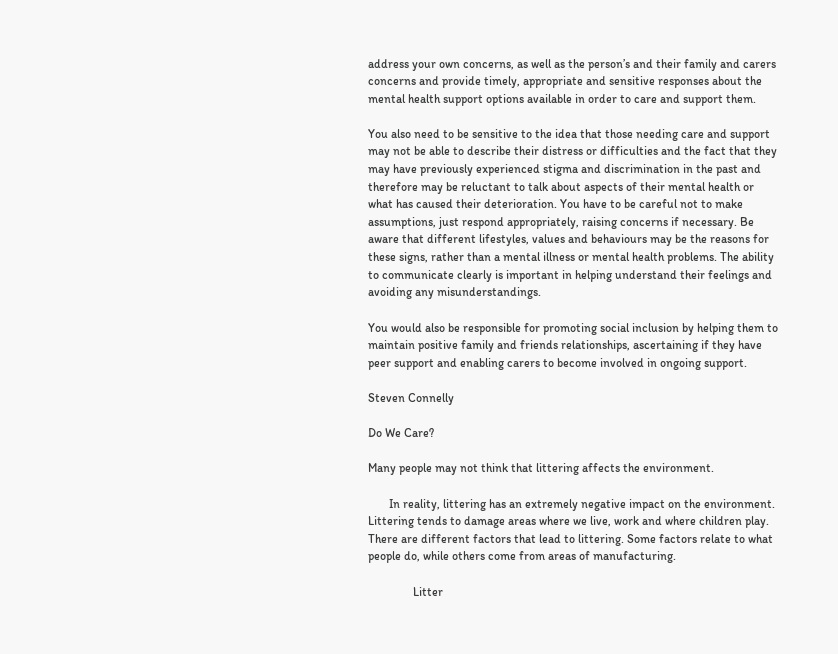address your own concerns, as well as the person’s and their family and carers concerns and provide timely, appropriate and sensitive responses about the mental health support options available in order to care and support them.

You also need to be sensitive to the idea that those needing care and support may not be able to describe their distress or difficulties and the fact that they may have previously experienced stigma and discrimination in the past and therefore may be reluctant to talk about aspects of their mental health or what has caused their deterioration. You have to be careful not to make assumptions, just respond appropriately, raising concerns if necessary. Be aware that different lifestyles, values and behaviours may be the reasons for these signs, rather than a mental illness or mental health problems. The ability to communicate clearly is important in helping understand their feelings and avoiding any misunderstandings.

You would also be responsible for promoting social inclusion by helping them to maintain positive family and friends relationships, ascertaining if they have peer support and enabling carers to become involved in ongoing support.

Steven Connelly

Do We Care?

Many people may not think that littering affects the environment.

       In reality, littering has an extremely negative impact on the environment. Littering tends to damage areas where we live, work and where children play. There are different factors that lead to littering. Some factors relate to what people do, while others come from areas of manufacturing.

               Litter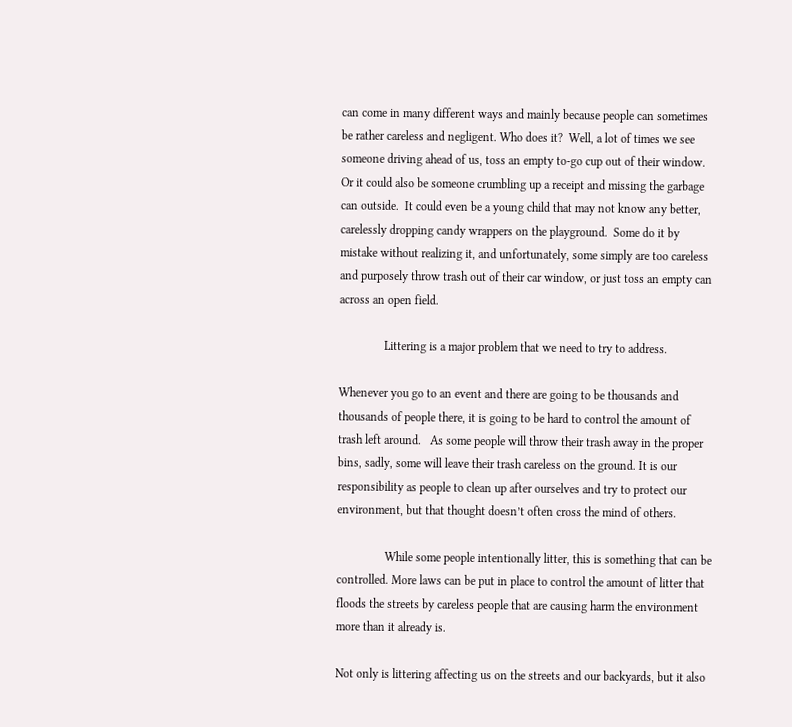can come in many different ways and mainly because people can sometimes be rather careless and negligent. Who does it?  Well, a lot of times we see someone driving ahead of us, toss an empty to-go cup out of their window.  Or it could also be someone crumbling up a receipt and missing the garbage can outside.  It could even be a young child that may not know any better, carelessly dropping candy wrappers on the playground.  Some do it by mistake without realizing it, and unfortunately, some simply are too careless and purposely throw trash out of their car window, or just toss an empty can across an open field.

               Littering is a major problem that we need to try to address.

Whenever you go to an event and there are going to be thousands and thousands of people there, it is going to be hard to control the amount of trash left around.   As some people will throw their trash away in the proper bins, sadly, some will leave their trash careless on the ground. It is our responsibility as people to clean up after ourselves and try to protect our environment, but that thought doesn’t often cross the mind of others.

                While some people intentionally litter, this is something that can be controlled. More laws can be put in place to control the amount of litter that floods the streets by careless people that are causing harm the environment more than it already is.

Not only is littering affecting us on the streets and our backyards, but it also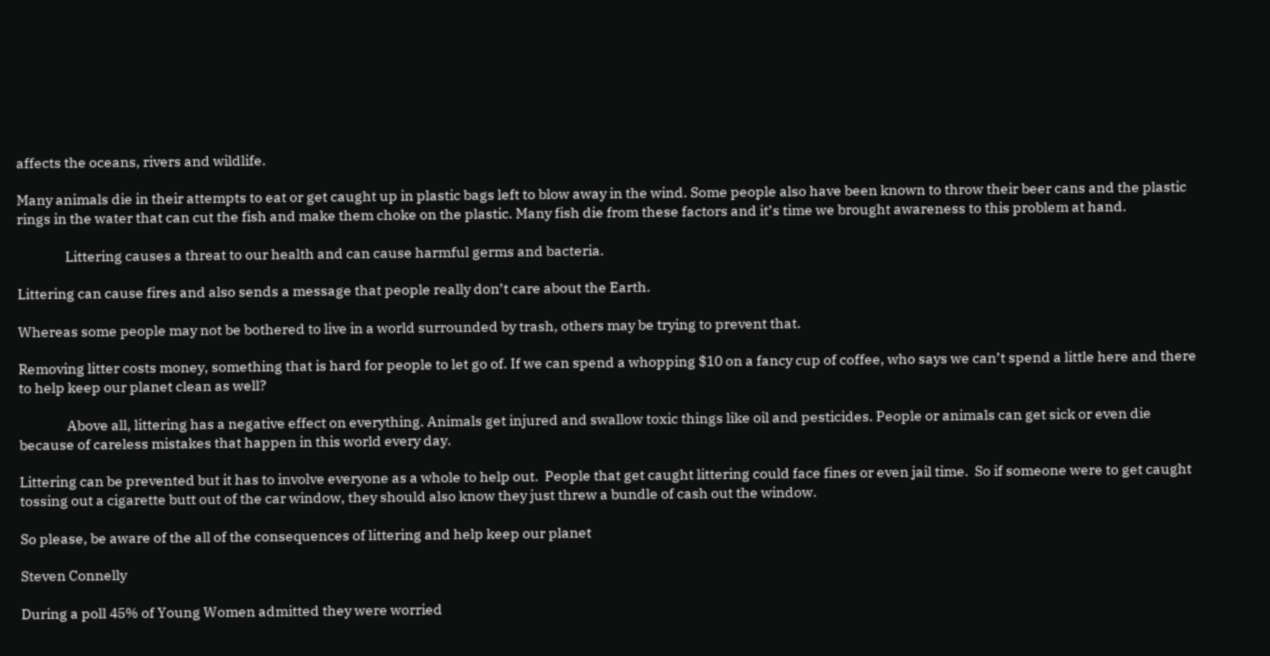affects the oceans, rivers and wildlife.

Many animals die in their attempts to eat or get caught up in plastic bags left to blow away in the wind. Some people also have been known to throw their beer cans and the plastic rings in the water that can cut the fish and make them choke on the plastic. Many fish die from these factors and it’s time we brought awareness to this problem at hand.

                Littering causes a threat to our health and can cause harmful germs and bacteria.

Littering can cause fires and also sends a message that people really don’t care about the Earth.

Whereas some people may not be bothered to live in a world surrounded by trash, others may be trying to prevent that.

Removing litter costs money, something that is hard for people to let go of. If we can spend a whopping $10 on a fancy cup of coffee, who says we can’t spend a little here and there to help keep our planet clean as well?

                Above all, littering has a negative effect on everything. Animals get injured and swallow toxic things like oil and pesticides. People or animals can get sick or even die because of careless mistakes that happen in this world every day.

Littering can be prevented but it has to involve everyone as a whole to help out.  People that get caught littering could face fines or even jail time.  So if someone were to get caught tossing out a cigarette butt out of the car window, they should also know they just threw a bundle of cash out the window.

So please, be aware of the all of the consequences of littering and help keep our planet

Steven Connelly

During a poll 45% of Young Women admitted they were worried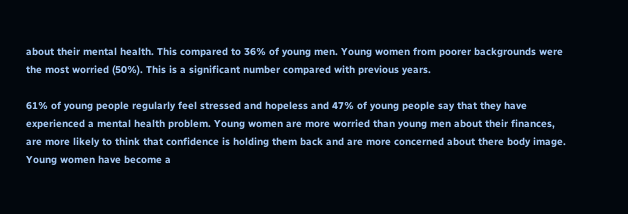about their mental health. This compared to 36% of young men. Young women from poorer backgrounds were the most worried (50%). This is a significant number compared with previous years.

61% of young people regularly feel stressed and hopeless and 47% of young people say that they have experienced a mental health problem. Young women are more worried than young men about their finances, are more likely to think that confidence is holding them back and are more concerned about there body image. Young women have become a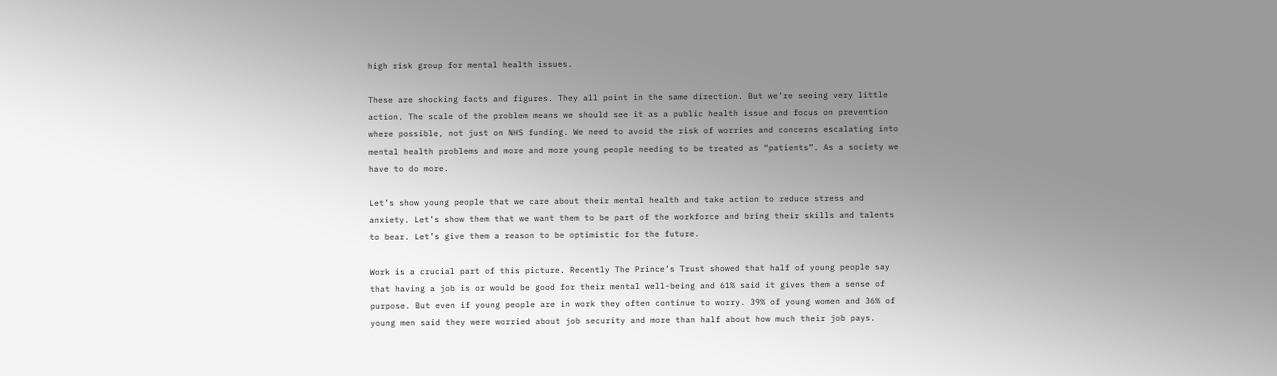high risk group for mental health issues.

These are shocking facts and figures. They all point in the same direction. But we’re seeing very little action. The scale of the problem means we should see it as a public health issue and focus on prevention where possible, not just on NHS funding. We need to avoid the risk of worries and concerns escalating into mental health problems and more and more young people needing to be treated as “patients”. As a society we have to do more.

Let’s show young people that we care about their mental health and take action to reduce stress and anxiety. Let’s show them that we want them to be part of the workforce and bring their skills and talents to bear. Let’s give them a reason to be optimistic for the future.

Work is a crucial part of this picture. Recently The Prince’s Trust showed that half of young people say that having a job is or would be good for their mental well-being and 61% said it gives them a sense of purpose. But even if young people are in work they often continue to worry. 39% of young women and 36% of young men said they were worried about job security and more than half about how much their job pays.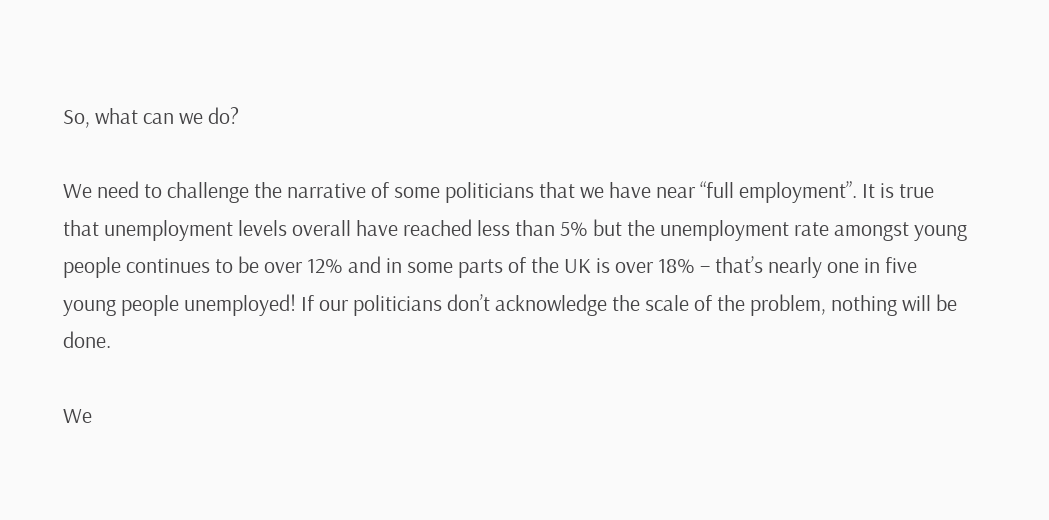So, what can we do?

We need to challenge the narrative of some politicians that we have near “full employment”. It is true that unemployment levels overall have reached less than 5% but the unemployment rate amongst young people continues to be over 12% and in some parts of the UK is over 18% – that’s nearly one in five young people unemployed! If our politicians don’t acknowledge the scale of the problem, nothing will be done.

We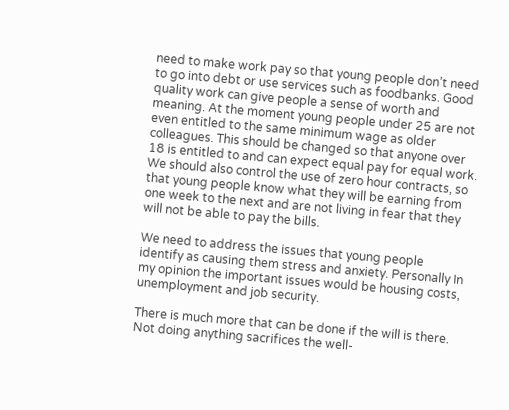need to make work pay so that young people don’t need to go into debt or use services such as foodbanks. Good quality work can give people a sense of worth and meaning. At the moment young people under 25 are not even entitled to the same minimum wage as older colleagues. This should be changed so that anyone over 18 is entitled to and can expect equal pay for equal work. We should also control the use of zero hour contracts, so that young people know what they will be earning from one week to the next and are not living in fear that they will not be able to pay the bills.

We need to address the issues that young people identify as causing them stress and anxiety. Personally In my opinion the important issues would be housing costs, unemployment and job security.

There is much more that can be done if the will is there. Not doing anything sacrifices the well-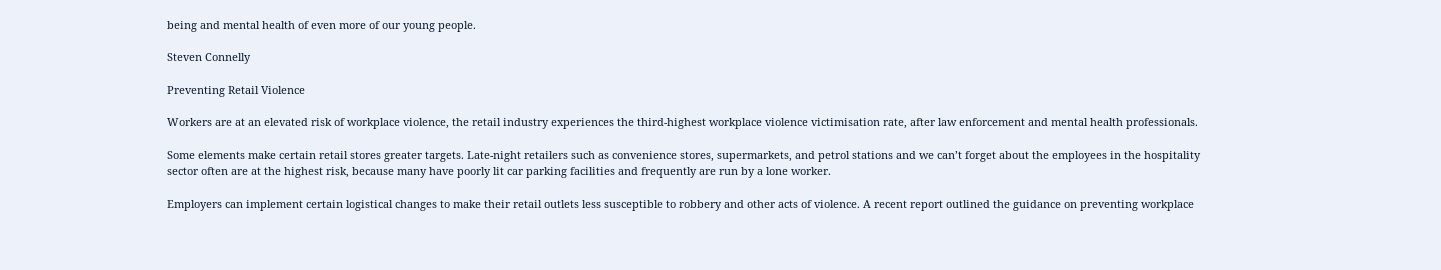being and mental health of even more of our young people.

Steven Connelly

Preventing Retail Violence

Workers are at an elevated risk of workplace violence, the retail industry experiences the third-highest workplace violence victimisation rate, after law enforcement and mental health professionals.

Some elements make certain retail stores greater targets. Late-night retailers such as convenience stores, supermarkets, and petrol stations and we can’t forget about the employees in the hospitality sector often are at the highest risk, because many have poorly lit car parking facilities and frequently are run by a lone worker.

Employers can implement certain logistical changes to make their retail outlets less susceptible to robbery and other acts of violence. A recent report outlined the guidance on preventing workplace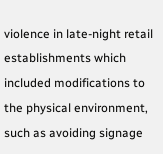violence in late-night retail establishments which included modifications to the physical environment, such as avoiding signage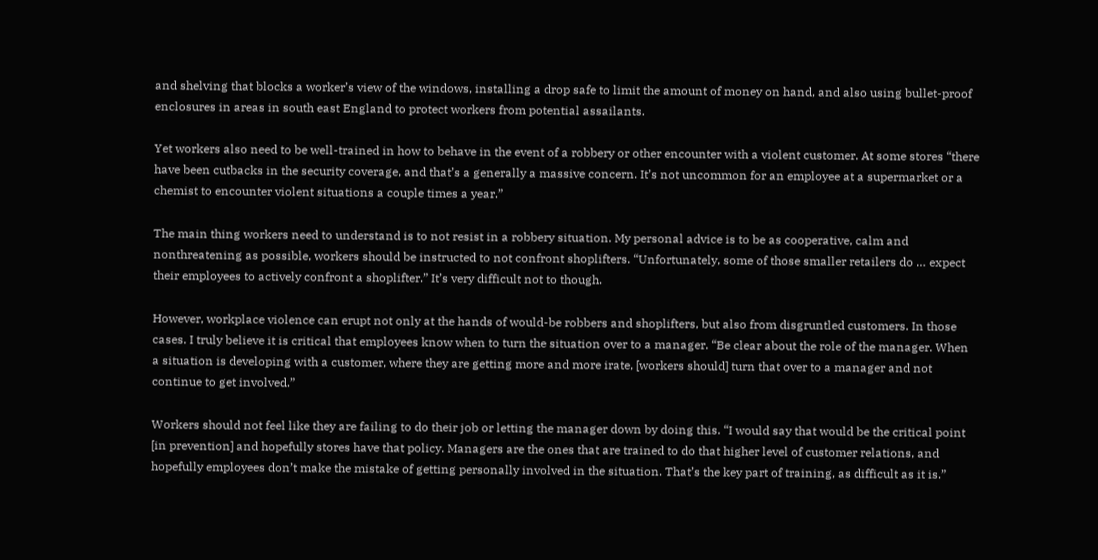and shelving that blocks a worker’s view of the windows, installing a drop safe to limit the amount of money on hand, and also using bullet-proof enclosures in areas in south east England to protect workers from potential assailants.

Yet workers also need to be well-trained in how to behave in the event of a robbery or other encounter with a violent customer. At some stores “there have been cutbacks in the security coverage, and that’s a generally a massive concern. It’s not uncommon for an employee at a supermarket or a chemist to encounter violent situations a couple times a year.”

The main thing workers need to understand is to not resist in a robbery situation. My personal advice is to be as cooperative, calm and nonthreatening as possible, workers should be instructed to not confront shoplifters. “Unfortunately, some of those smaller retailers do … expect their employees to actively confront a shoplifter.” It’s very difficult not to though.

However, workplace violence can erupt not only at the hands of would-be robbers and shoplifters, but also from disgruntled customers. In those cases. I truly believe it is critical that employees know when to turn the situation over to a manager. “Be clear about the role of the manager. When a situation is developing with a customer, where they are getting more and more irate, [workers should] turn that over to a manager and not continue to get involved.”

Workers should not feel like they are failing to do their job or letting the manager down by doing this. “I would say that would be the critical point [in prevention] and hopefully stores have that policy. Managers are the ones that are trained to do that higher level of customer relations, and hopefully employees don’t make the mistake of getting personally involved in the situation. That’s the key part of training, as difficult as it is.”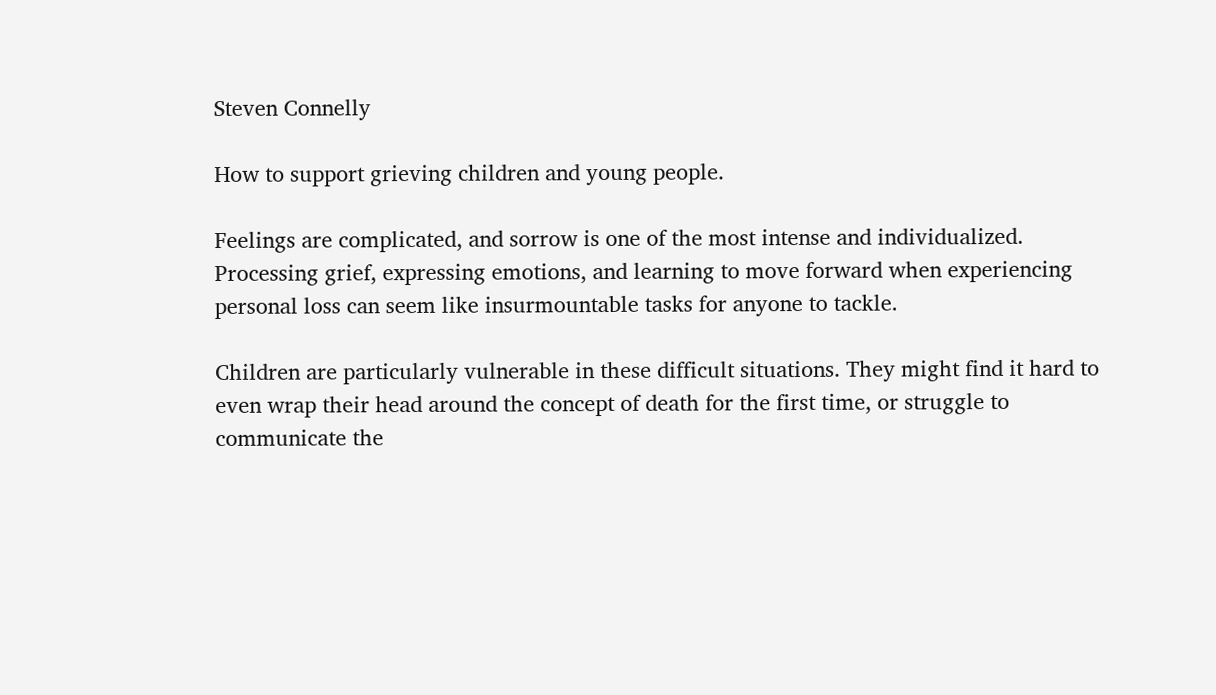Steven Connelly

How to support grieving children and young people.

Feelings are complicated, and sorrow is one of the most intense and individualized. Processing grief, expressing emotions, and learning to move forward when experiencing personal loss can seem like insurmountable tasks for anyone to tackle.

Children are particularly vulnerable in these difficult situations. They might find it hard to even wrap their head around the concept of death for the first time, or struggle to communicate the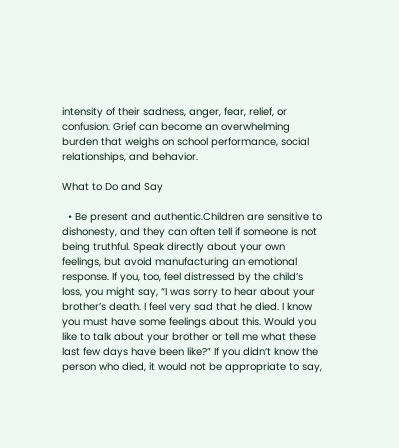intensity of their sadness, anger, fear, relief, or confusion. Grief can become an overwhelming burden that weighs on school performance, social relationships, and behavior.

What to Do and Say

  • Be present and authentic.Children are sensitive to dishonesty, and they can often tell if someone is not being truthful. Speak directly about your own feelings, but avoid manufacturing an emotional response. If you, too, feel distressed by the child’s loss, you might say, “I was sorry to hear about your brother’s death. I feel very sad that he died. I know you must have some feelings about this. Would you like to talk about your brother or tell me what these last few days have been like?” If you didn’t know the person who died, it would not be appropriate to say,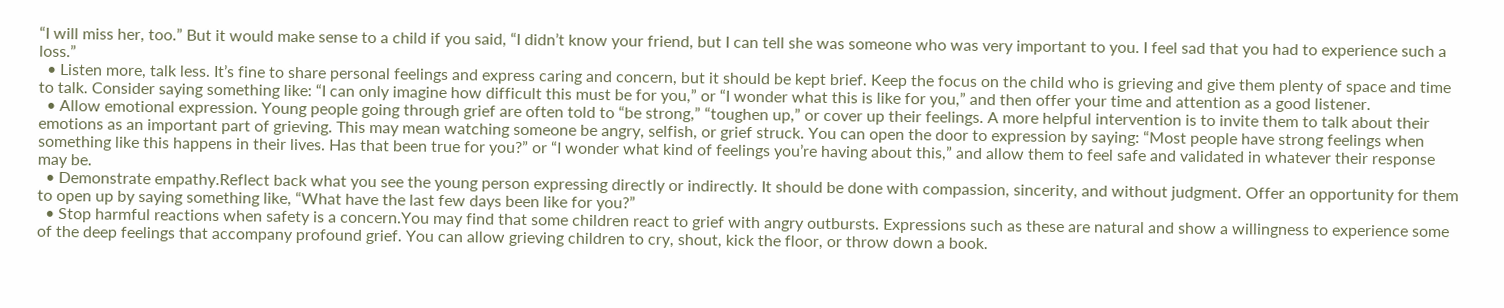“I will miss her, too.” But it would make sense to a child if you said, “I didn’t know your friend, but I can tell she was someone who was very important to you. I feel sad that you had to experience such a loss.”
  • Listen more, talk less. It’s fine to share personal feelings and express caring and concern, but it should be kept brief. Keep the focus on the child who is grieving and give them plenty of space and time to talk. Consider saying something like: “I can only imagine how difficult this must be for you,” or “I wonder what this is like for you,” and then offer your time and attention as a good listener.
  • Allow emotional expression. Young people going through grief are often told to “be strong,” “toughen up,” or cover up their feelings. A more helpful intervention is to invite them to talk about their emotions as an important part of grieving. This may mean watching someone be angry, selfish, or grief struck. You can open the door to expression by saying: “Most people have strong feelings when something like this happens in their lives. Has that been true for you?” or “I wonder what kind of feelings you’re having about this,” and allow them to feel safe and validated in whatever their response may be.
  • Demonstrate empathy.Reflect back what you see the young person expressing directly or indirectly. It should be done with compassion, sincerity, and without judgment. Offer an opportunity for them to open up by saying something like, “What have the last few days been like for you?”
  • Stop harmful reactions when safety is a concern.You may find that some children react to grief with angry outbursts. Expressions such as these are natural and show a willingness to experience some of the deep feelings that accompany profound grief. You can allow grieving children to cry, shout, kick the floor, or throw down a book.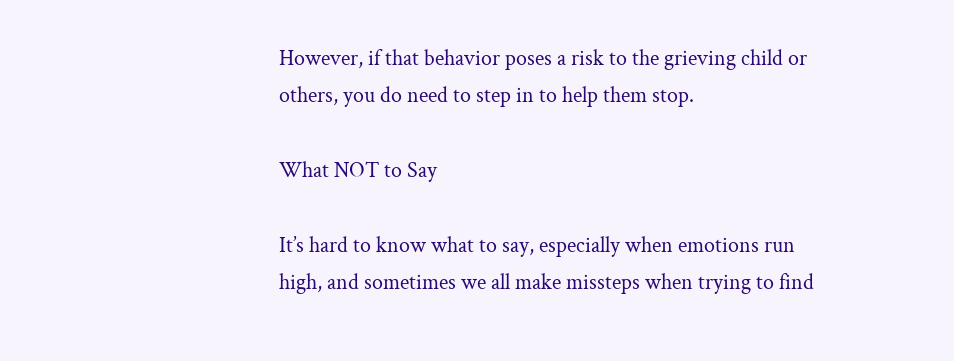However, if that behavior poses a risk to the grieving child or others, you do need to step in to help them stop.

What NOT to Say

It’s hard to know what to say, especially when emotions run high, and sometimes we all make missteps when trying to find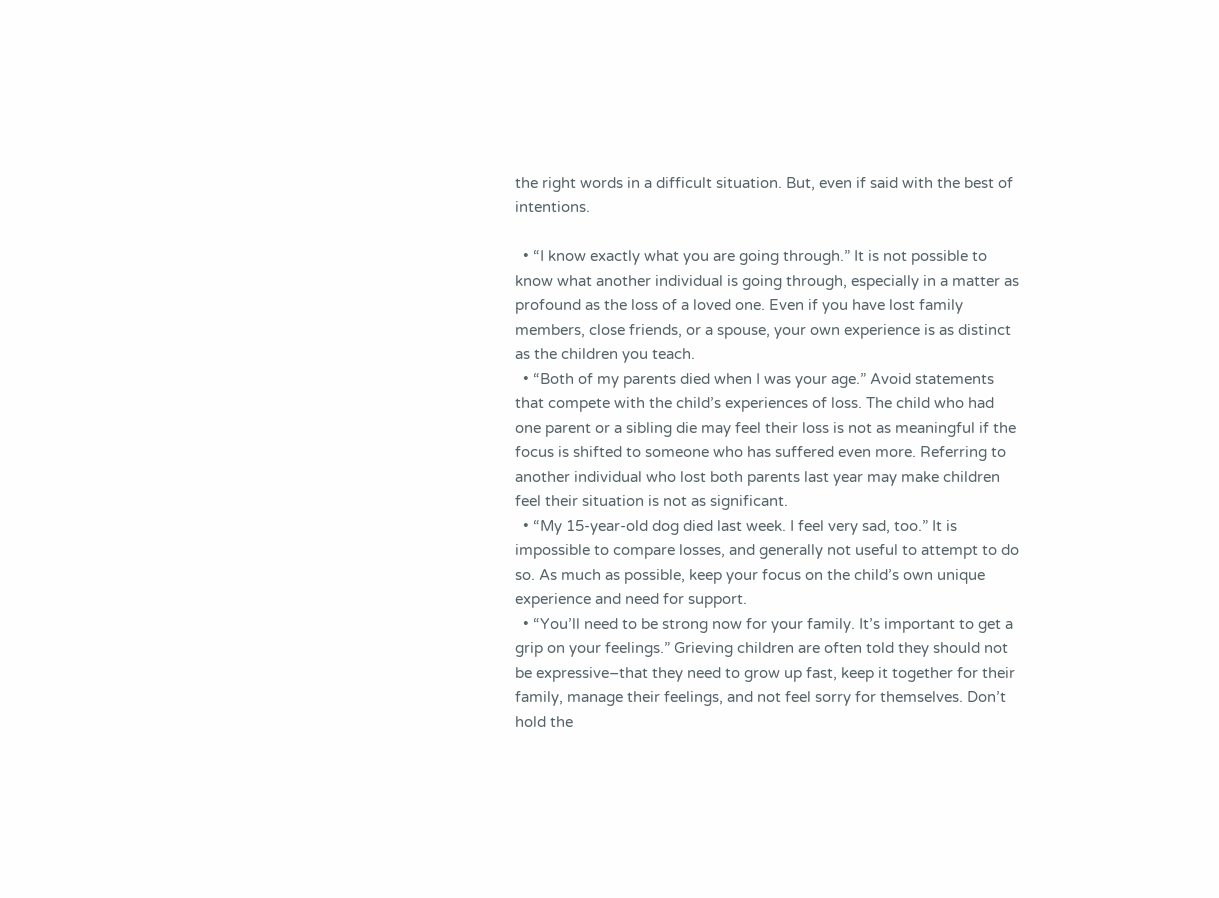the right words in a difficult situation. But, even if said with the best of intentions.

  • “I know exactly what you are going through.” It is not possible to know what another individual is going through, especially in a matter as profound as the loss of a loved one. Even if you have lost family members, close friends, or a spouse, your own experience is as distinct as the children you teach.
  • “Both of my parents died when I was your age.” Avoid statements that compete with the child’s experiences of loss. The child who had one parent or a sibling die may feel their loss is not as meaningful if the focus is shifted to someone who has suffered even more. Referring to another individual who lost both parents last year may make children feel their situation is not as significant.
  • “My 15-year-old dog died last week. I feel very sad, too.” It is impossible to compare losses, and generally not useful to attempt to do so. As much as possible, keep your focus on the child’s own unique experience and need for support.
  • “You’ll need to be strong now for your family. It’s important to get a grip on your feelings.” Grieving children are often told they should not be expressive–that they need to grow up fast, keep it together for their family, manage their feelings, and not feel sorry for themselves. Don’t hold the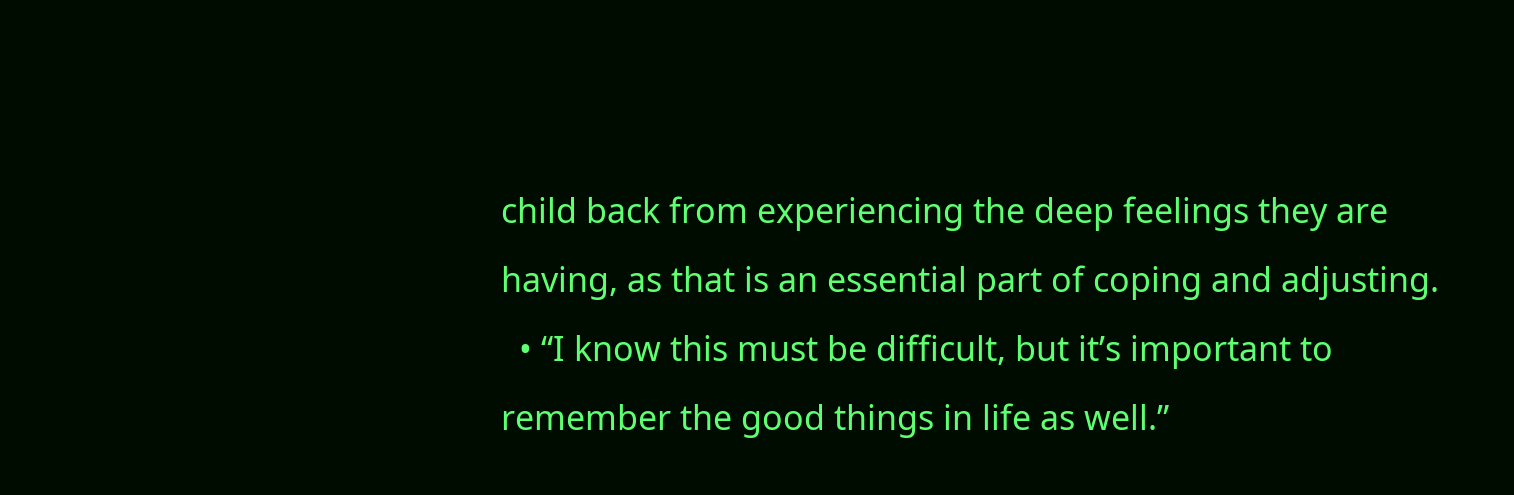child back from experiencing the deep feelings they are having, as that is an essential part of coping and adjusting.
  • “I know this must be difficult, but it’s important to remember the good things in life as well.”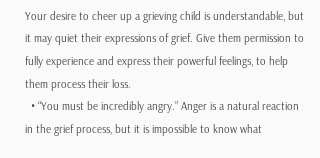Your desire to cheer up a grieving child is understandable, but it may quiet their expressions of grief. Give them permission to fully experience and express their powerful feelings, to help them process their loss.
  • “You must be incredibly angry.” Anger is a natural reaction in the grief process, but it is impossible to know what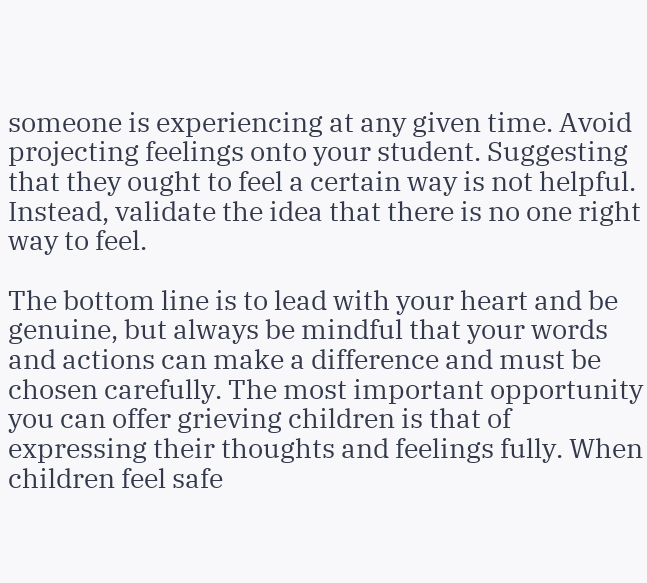someone is experiencing at any given time. Avoid projecting feelings onto your student. Suggesting that they ought to feel a certain way is not helpful. Instead, validate the idea that there is no one right way to feel.

The bottom line is to lead with your heart and be genuine, but always be mindful that your words and actions can make a difference and must be chosen carefully. The most important opportunity you can offer grieving children is that of expressing their thoughts and feelings fully. When children feel safe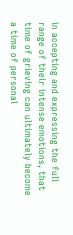in accepting and expressing the full range of their intense emotions, that time of grieving can ultimately become a time of personal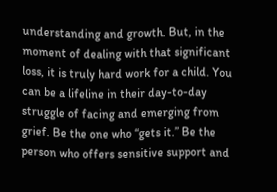understanding and growth. But, in the moment of dealing with that significant loss, it is truly hard work for a child. You can be a lifeline in their day-to-day struggle of facing and emerging from grief. Be the one who “gets it.” Be the person who offers sensitive support and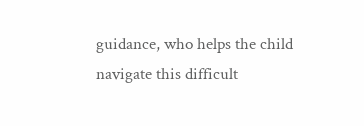guidance, who helps the child navigate this difficult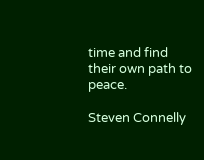time and find their own path to peace.

Steven Connelly